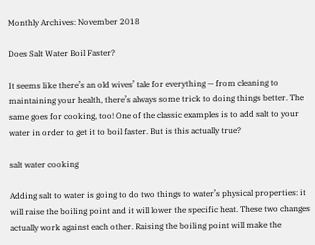Monthly Archives: November 2018

Does Salt Water Boil Faster?

It seems like there’s an old wives’ tale for everything — from cleaning to maintaining your health, there’s always some trick to doing things better. The same goes for cooking, too! One of the classic examples is to add salt to your water in order to get it to boil faster. But is this actually true?

salt water cooking

Adding salt to water is going to do two things to water’s physical properties: it will raise the boiling point and it will lower the specific heat. These two changes actually work against each other. Raising the boiling point will make the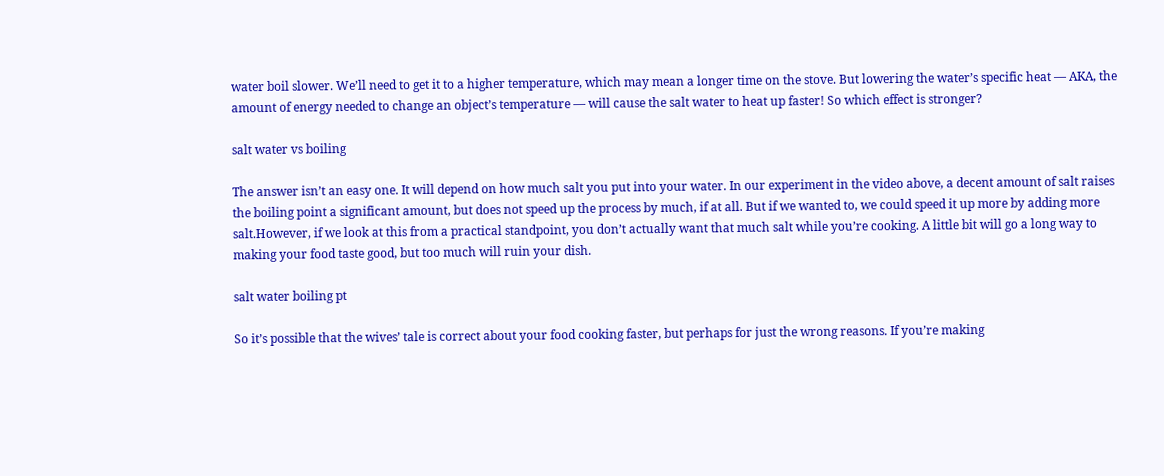water boil slower. We’ll need to get it to a higher temperature, which may mean a longer time on the stove. But lowering the water’s specific heat — AKA, the amount of energy needed to change an object’s temperature — will cause the salt water to heat up faster! So which effect is stronger?

salt water vs boiling

The answer isn’t an easy one. It will depend on how much salt you put into your water. In our experiment in the video above, a decent amount of salt raises the boiling point a significant amount, but does not speed up the process by much, if at all. But if we wanted to, we could speed it up more by adding more salt.However, if we look at this from a practical standpoint, you don’t actually want that much salt while you’re cooking. A little bit will go a long way to making your food taste good, but too much will ruin your dish.

salt water boiling pt

So it’s possible that the wives’ tale is correct about your food cooking faster, but perhaps for just the wrong reasons. If you’re making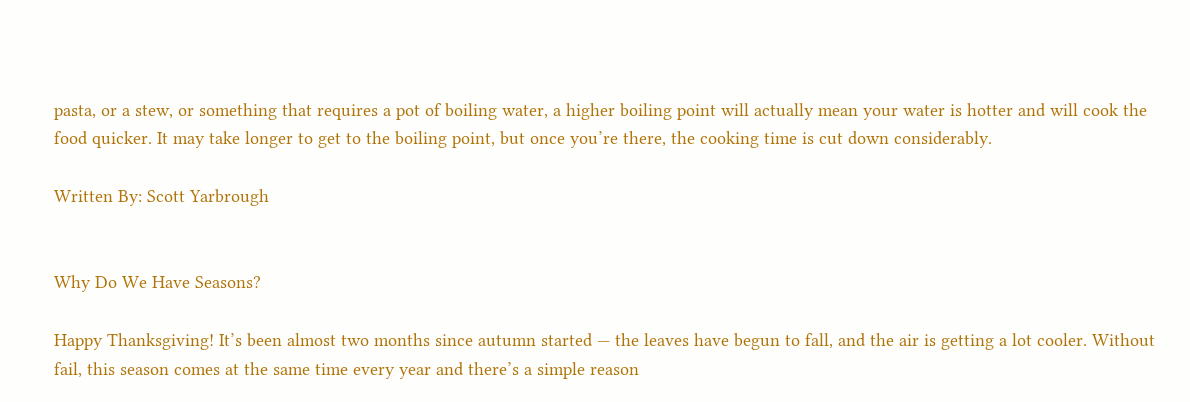pasta, or a stew, or something that requires a pot of boiling water, a higher boiling point will actually mean your water is hotter and will cook the food quicker. It may take longer to get to the boiling point, but once you’re there, the cooking time is cut down considerably.

Written By: Scott Yarbrough


Why Do We Have Seasons?

Happy Thanksgiving! It’s been almost two months since autumn started — the leaves have begun to fall, and the air is getting a lot cooler. Without fail, this season comes at the same time every year and there’s a simple reason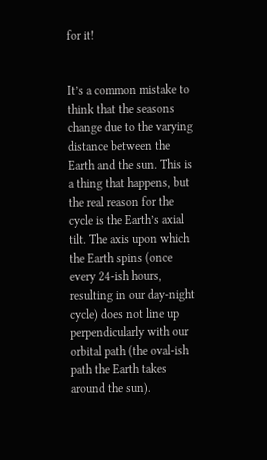for it!


It’s a common mistake to think that the seasons change due to the varying distance between the Earth and the sun. This is a thing that happens, but the real reason for the cycle is the Earth’s axial tilt. The axis upon which the Earth spins (once every 24-ish hours, resulting in our day-night cycle) does not line up perpendicularly with our orbital path (the oval-ish path the Earth takes around the sun).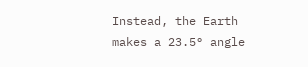Instead, the Earth makes a 23.5° angle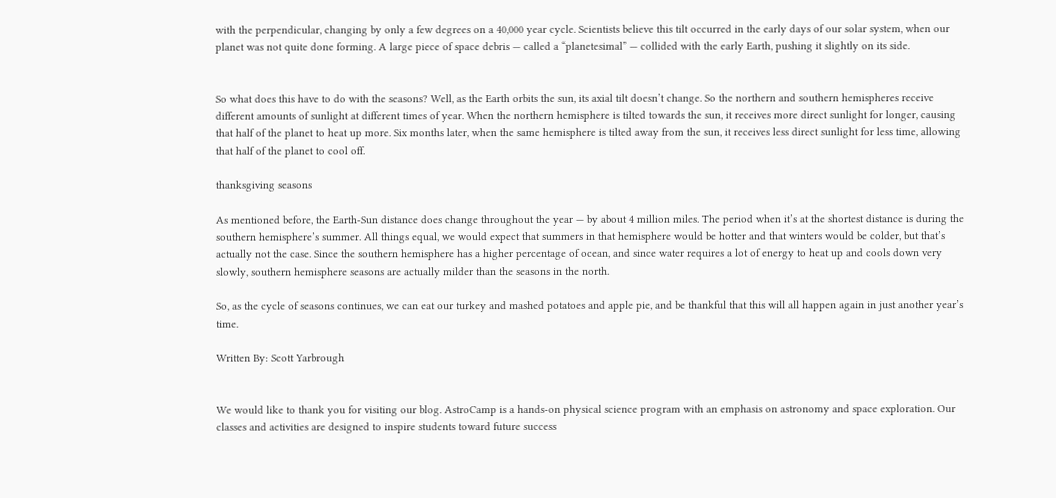with the perpendicular, changing by only a few degrees on a 40,000 year cycle. Scientists believe this tilt occurred in the early days of our solar system, when our planet was not quite done forming. A large piece of space debris — called a “planetesimal” — collided with the early Earth, pushing it slightly on its side.


So what does this have to do with the seasons? Well, as the Earth orbits the sun, its axial tilt doesn’t change. So the northern and southern hemispheres receive different amounts of sunlight at different times of year. When the northern hemisphere is tilted towards the sun, it receives more direct sunlight for longer, causing that half of the planet to heat up more. Six months later, when the same hemisphere is tilted away from the sun, it receives less direct sunlight for less time, allowing that half of the planet to cool off.

thanksgiving seasons

As mentioned before, the Earth-Sun distance does change throughout the year — by about 4 million miles. The period when it’s at the shortest distance is during the southern hemisphere’s summer. All things equal, we would expect that summers in that hemisphere would be hotter and that winters would be colder, but that’s actually not the case. Since the southern hemisphere has a higher percentage of ocean, and since water requires a lot of energy to heat up and cools down very slowly, southern hemisphere seasons are actually milder than the seasons in the north.

So, as the cycle of seasons continues, we can eat our turkey and mashed potatoes and apple pie, and be thankful that this will all happen again in just another year’s time.

Written By: Scott Yarbrough


We would like to thank you for visiting our blog. AstroCamp is a hands-on physical science program with an emphasis on astronomy and space exploration. Our classes and activities are designed to inspire students toward future success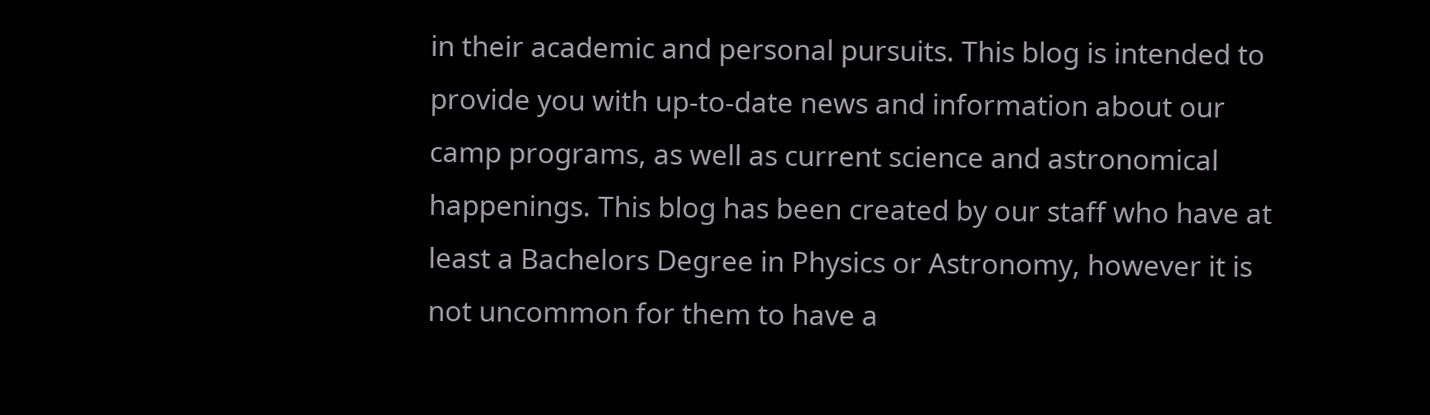in their academic and personal pursuits. This blog is intended to provide you with up-to-date news and information about our camp programs, as well as current science and astronomical happenings. This blog has been created by our staff who have at least a Bachelors Degree in Physics or Astronomy, however it is not uncommon for them to have a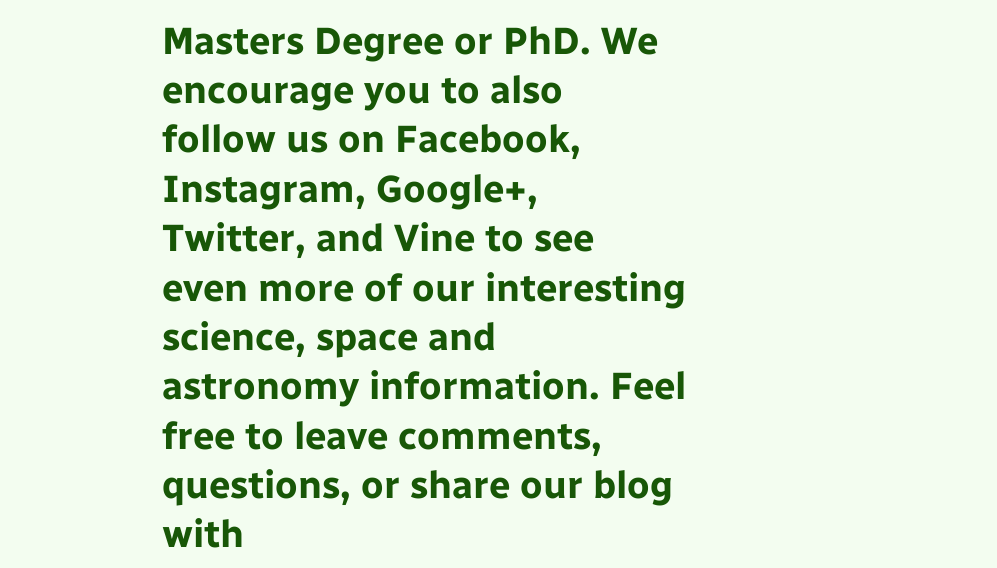Masters Degree or PhD. We encourage you to also follow us on Facebook, Instagram, Google+, Twitter, and Vine to see even more of our interesting science, space and astronomy information. Feel free to leave comments, questions, or share our blog with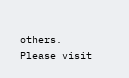others. Please visit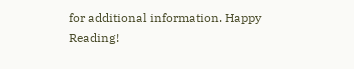for additional information. Happy Reading!